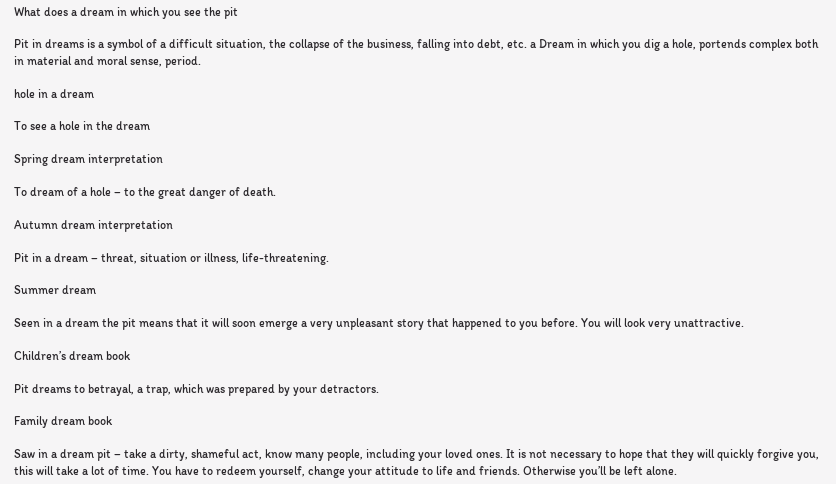What does a dream in which you see the pit

Pit in dreams is a symbol of a difficult situation, the collapse of the business, falling into debt, etc. a Dream in which you dig a hole, portends complex both in material and moral sense, period.

hole in a dream

To see a hole in the dream

Spring dream interpretation

To dream of a hole – to the great danger of death.

Autumn dream interpretation

Pit in a dream – threat, situation or illness, life-threatening.

Summer dream

Seen in a dream the pit means that it will soon emerge a very unpleasant story that happened to you before. You will look very unattractive.

Children’s dream book

Pit dreams to betrayal, a trap, which was prepared by your detractors.

Family dream book

Saw in a dream pit – take a dirty, shameful act, know many people, including your loved ones. It is not necessary to hope that they will quickly forgive you, this will take a lot of time. You have to redeem yourself, change your attitude to life and friends. Otherwise you’ll be left alone.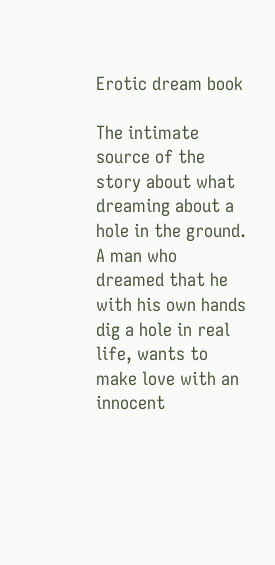Erotic dream book

The intimate source of the story about what dreaming about a hole in the ground. A man who dreamed that he with his own hands dig a hole in real life, wants to make love with an innocent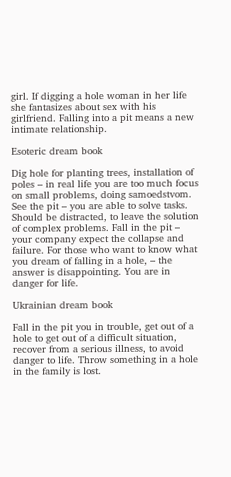girl. If digging a hole woman in her life she fantasizes about sex with his girlfriend. Falling into a pit means a new intimate relationship.

Esoteric dream book

Dig hole for planting trees, installation of poles – in real life you are too much focus on small problems, doing samoedstvom. See the pit – you are able to solve tasks. Should be distracted, to leave the solution of complex problems. Fall in the pit – your company expect the collapse and failure. For those who want to know what you dream of falling in a hole, – the answer is disappointing. You are in danger for life.

Ukrainian dream book

Fall in the pit you in trouble, get out of a hole to get out of a difficult situation, recover from a serious illness, to avoid danger to life. Throw something in a hole in the family is lost.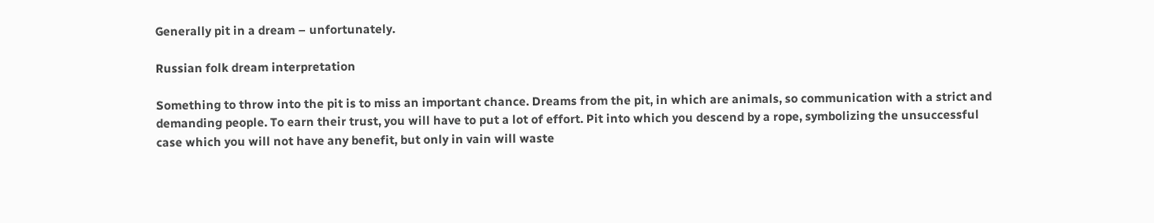Generally pit in a dream – unfortunately.

Russian folk dream interpretation

Something to throw into the pit is to miss an important chance. Dreams from the pit, in which are animals, so communication with a strict and demanding people. To earn their trust, you will have to put a lot of effort. Pit into which you descend by a rope, symbolizing the unsuccessful case which you will not have any benefit, but only in vain will waste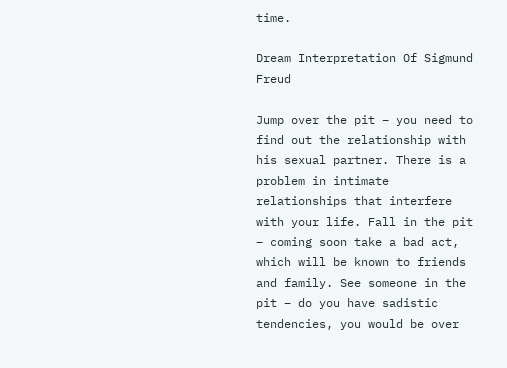time.

Dream Interpretation Of Sigmund Freud

Jump over the pit – you need to find out the relationship with his sexual partner. There is a problem in intimate relationships that interfere with your life. Fall in the pit – coming soon take a bad act, which will be known to friends and family. See someone in the pit – do you have sadistic tendencies, you would be over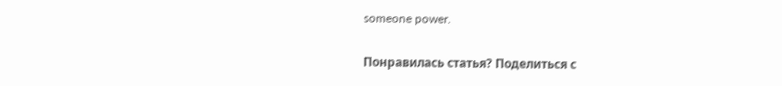someone power.

Понравилась статья? Поделиться с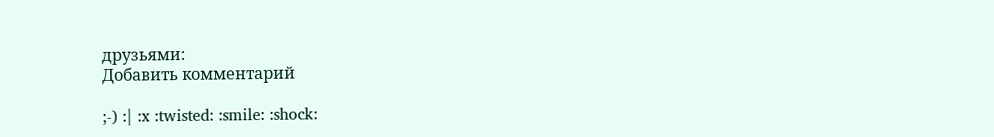друзьями:
Добавить комментарий

;-) :| :x :twisted: :smile: :shock: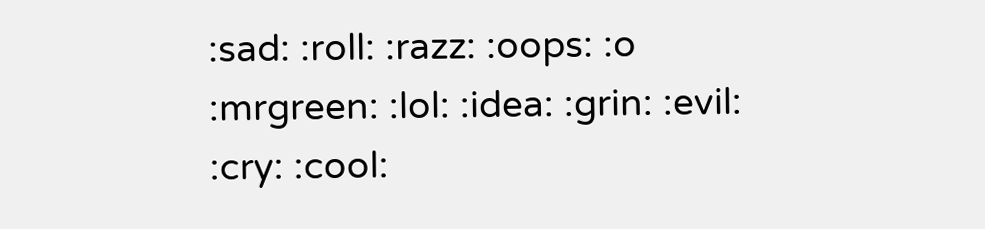:sad: :roll: :razz: :oops: :o :mrgreen: :lol: :idea: :grin: :evil: :cry: :cool: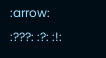:arrow: :???: :?: :!: